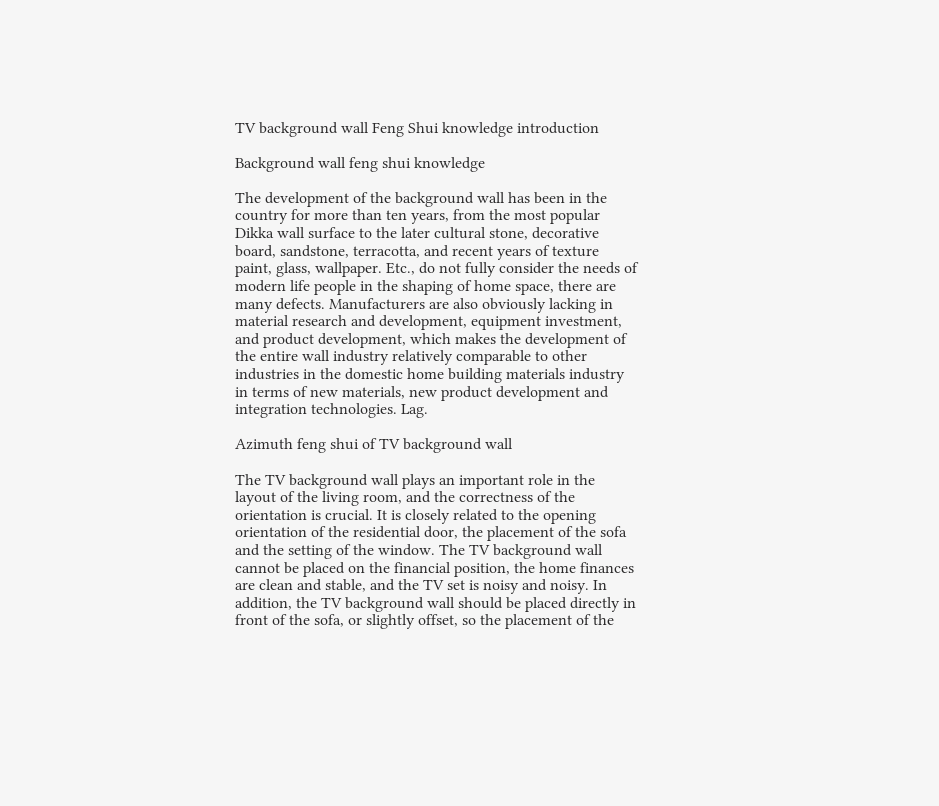TV background wall Feng Shui knowledge introduction

Background wall feng shui knowledge

The development of the background wall has been in the country for more than ten years, from the most popular Dikka wall surface to the later cultural stone, decorative board, sandstone, terracotta, and recent years of texture paint, glass, wallpaper. Etc., do not fully consider the needs of modern life people in the shaping of home space, there are many defects. Manufacturers are also obviously lacking in material research and development, equipment investment, and product development, which makes the development of the entire wall industry relatively comparable to other industries in the domestic home building materials industry in terms of new materials, new product development and integration technologies. Lag.

Azimuth feng shui of TV background wall

The TV background wall plays an important role in the layout of the living room, and the correctness of the orientation is crucial. It is closely related to the opening orientation of the residential door, the placement of the sofa and the setting of the window. The TV background wall cannot be placed on the financial position, the home finances are clean and stable, and the TV set is noisy and noisy. In addition, the TV background wall should be placed directly in front of the sofa, or slightly offset, so the placement of the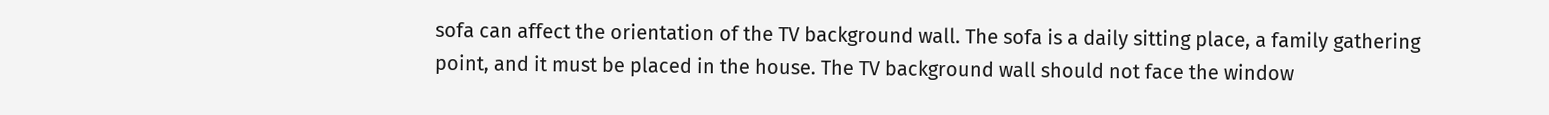sofa can affect the orientation of the TV background wall. The sofa is a daily sitting place, a family gathering point, and it must be placed in the house. The TV background wall should not face the window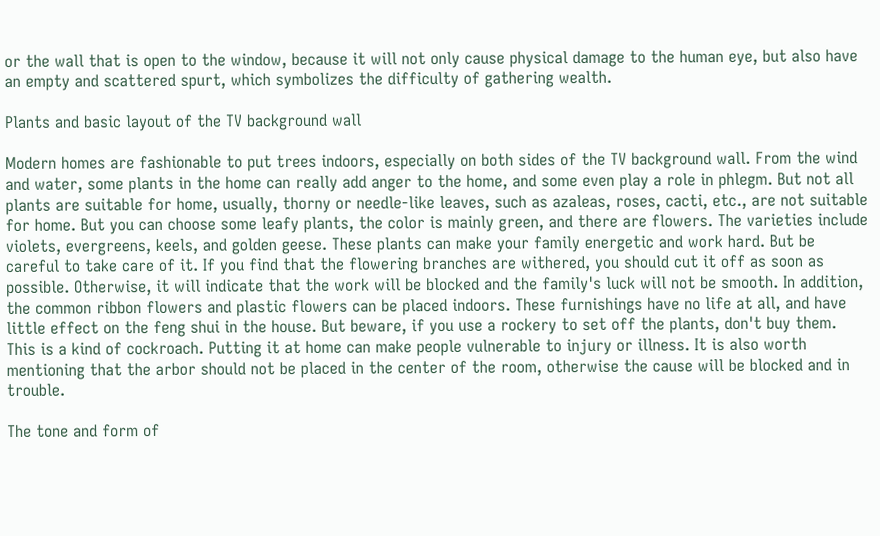or the wall that is open to the window, because it will not only cause physical damage to the human eye, but also have an empty and scattered spurt, which symbolizes the difficulty of gathering wealth.

Plants and basic layout of the TV background wall

Modern homes are fashionable to put trees indoors, especially on both sides of the TV background wall. From the wind and water, some plants in the home can really add anger to the home, and some even play a role in phlegm. But not all plants are suitable for home, usually, thorny or needle-like leaves, such as azaleas, roses, cacti, etc., are not suitable for home. But you can choose some leafy plants, the color is mainly green, and there are flowers. The varieties include violets, evergreens, keels, and golden geese. These plants can make your family energetic and work hard. But be careful to take care of it. If you find that the flowering branches are withered, you should cut it off as soon as possible. Otherwise, it will indicate that the work will be blocked and the family's luck will not be smooth. In addition, the common ribbon flowers and plastic flowers can be placed indoors. These furnishings have no life at all, and have little effect on the feng shui in the house. But beware, if you use a rockery to set off the plants, don't buy them. This is a kind of cockroach. Putting it at home can make people vulnerable to injury or illness. It is also worth mentioning that the arbor should not be placed in the center of the room, otherwise the cause will be blocked and in trouble.

The tone and form of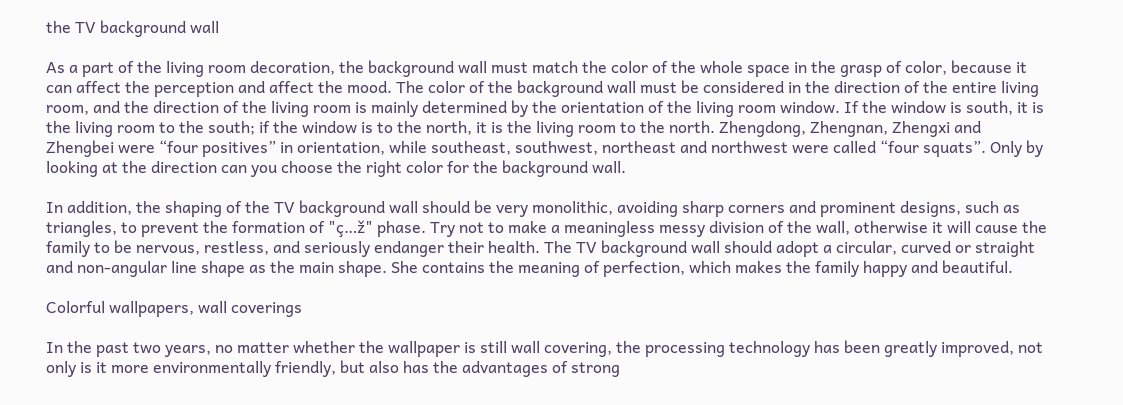the TV background wall

As a part of the living room decoration, the background wall must match the color of the whole space in the grasp of color, because it can affect the perception and affect the mood. The color of the background wall must be considered in the direction of the entire living room, and the direction of the living room is mainly determined by the orientation of the living room window. If the window is south, it is the living room to the south; if the window is to the north, it is the living room to the north. Zhengdong, Zhengnan, Zhengxi and Zhengbei were “four positives” in orientation, while southeast, southwest, northeast and northwest were called “four squats”. Only by looking at the direction can you choose the right color for the background wall.

In addition, the shaping of the TV background wall should be very monolithic, avoiding sharp corners and prominent designs, such as triangles, to prevent the formation of "ç…ž" phase. Try not to make a meaningless messy division of the wall, otherwise it will cause the family to be nervous, restless, and seriously endanger their health. The TV background wall should adopt a circular, curved or straight and non-angular line shape as the main shape. She contains the meaning of perfection, which makes the family happy and beautiful.

Colorful wallpapers, wall coverings

In the past two years, no matter whether the wallpaper is still wall covering, the processing technology has been greatly improved, not only is it more environmentally friendly, but also has the advantages of strong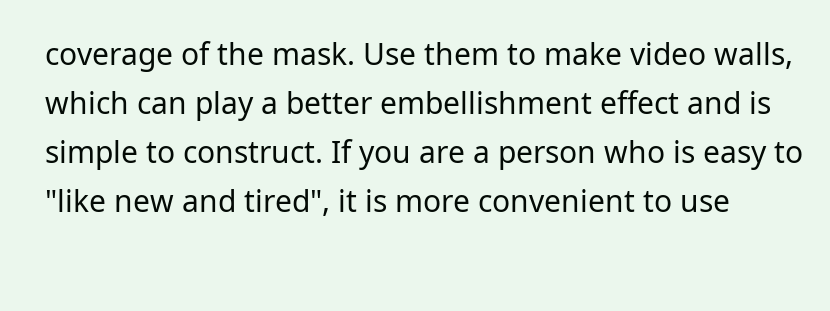coverage of the mask. Use them to make video walls, which can play a better embellishment effect and is simple to construct. If you are a person who is easy to "like new and tired", it is more convenient to use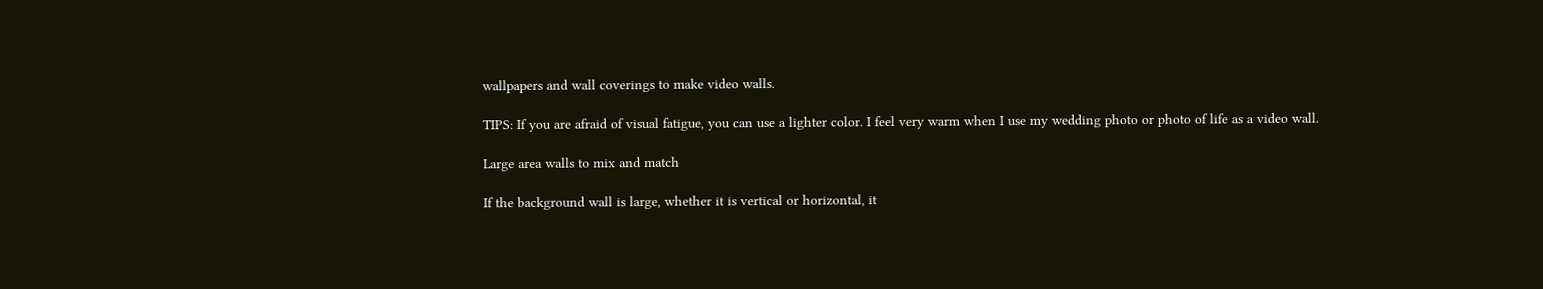wallpapers and wall coverings to make video walls.

TIPS: If you are afraid of visual fatigue, you can use a lighter color. I feel very warm when I use my wedding photo or photo of life as a video wall.

Large area walls to mix and match

If the background wall is large, whether it is vertical or horizontal, it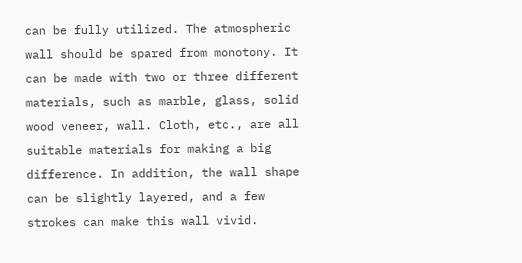can be fully utilized. The atmospheric wall should be spared from monotony. It can be made with two or three different materials, such as marble, glass, solid wood veneer, wall. Cloth, etc., are all suitable materials for making a big difference. In addition, the wall shape can be slightly layered, and a few strokes can make this wall vivid.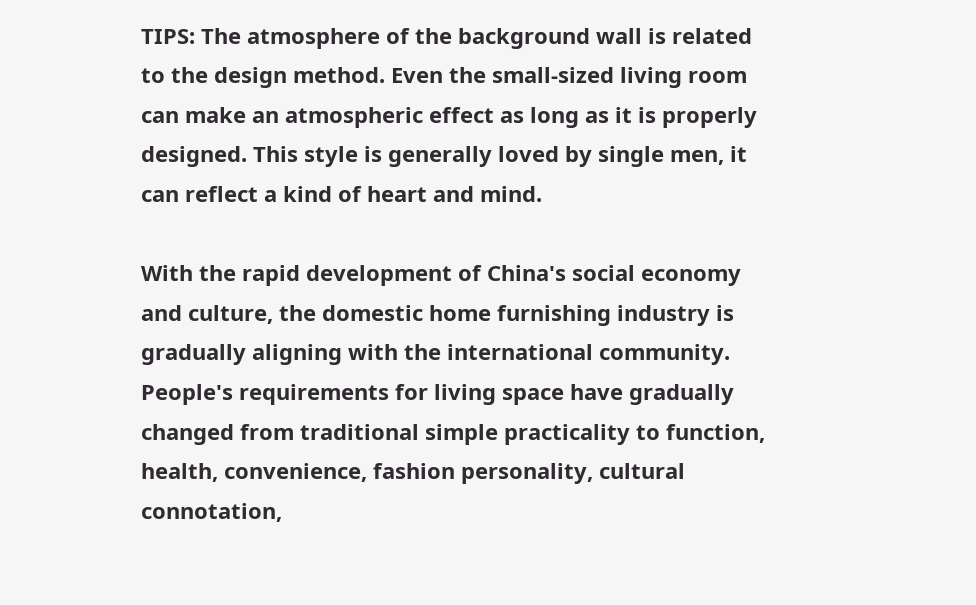TIPS: The atmosphere of the background wall is related to the design method. Even the small-sized living room can make an atmospheric effect as long as it is properly designed. This style is generally loved by single men, it can reflect a kind of heart and mind.

With the rapid development of China's social economy and culture, the domestic home furnishing industry is gradually aligning with the international community. People's requirements for living space have gradually changed from traditional simple practicality to function, health, convenience, fashion personality, cultural connotation,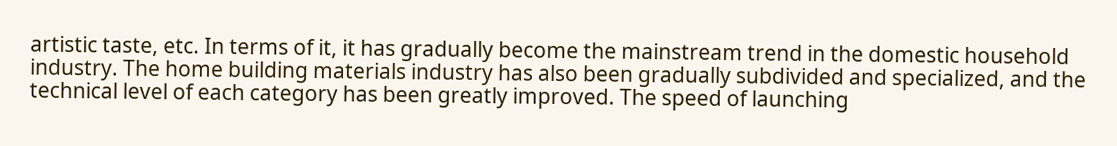artistic taste, etc. In terms of it, it has gradually become the mainstream trend in the domestic household industry. The home building materials industry has also been gradually subdivided and specialized, and the technical level of each category has been greatly improved. The speed of launching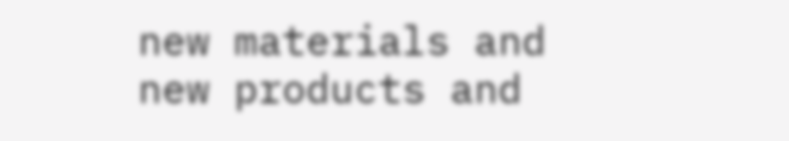new materials and new products and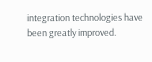integration technologies have been greatly improved.